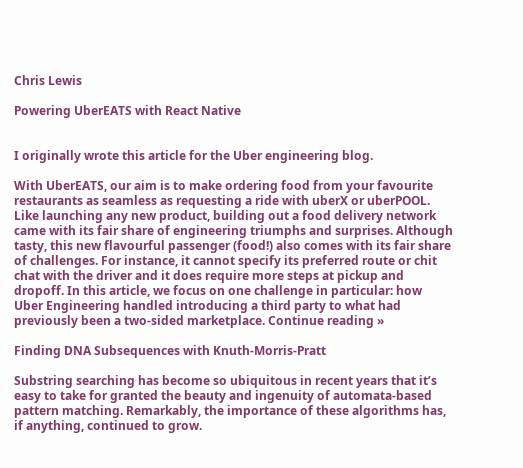Chris Lewis

Powering UberEATS with React Native


I originally wrote this article for the Uber engineering blog.

With UberEATS, our aim is to make ordering food from your favourite restaurants as seamless as requesting a ride with uberX or uberPOOL. Like launching any new product, building out a food delivery network came with its fair share of engineering triumphs and surprises. Although tasty, this new flavourful passenger (food!) also comes with its fair share of challenges. For instance, it cannot specify its preferred route or chit chat with the driver and it does require more steps at pickup and dropoff. In this article, we focus on one challenge in particular: how Uber Engineering handled introducing a third party to what had previously been a two-sided marketplace. Continue reading »

Finding DNA Subsequences with Knuth-Morris-Pratt

Substring searching has become so ubiquitous in recent years that it’s easy to take for granted the beauty and ingenuity of automata-based pattern matching. Remarkably, the importance of these algorithms has, if anything, continued to grow.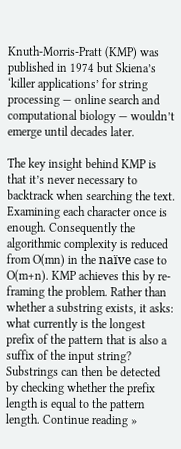Knuth-Morris-Pratt (KMP) was published in 1974 but Skiena’s ‘killer applications’ for string processing — online search and computational biology — wouldn’t emerge until decades later.

The key insight behind KMP is that it’s never necessary to backtrack when searching the text. Examining each character once is enough. Consequently the algorithmic complexity is reduced from O(mn) in the naïve case to O(m+n). KMP achieves this by re-framing the problem. Rather than whether a substring exists, it asks: what currently is the longest prefix of the pattern that is also a suffix of the input string? Substrings can then be detected by checking whether the prefix length is equal to the pattern length. Continue reading »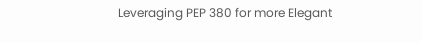Leveraging PEP 380 for more Elegant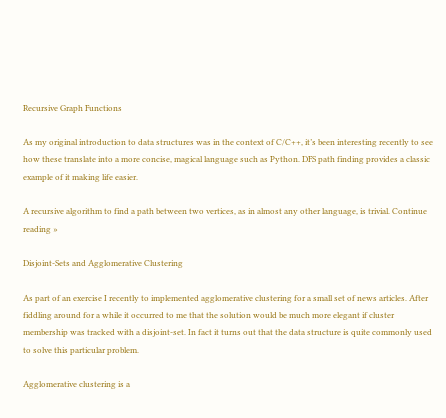Recursive Graph Functions

As my original introduction to data structures was in the context of C/C++, it’s been interesting recently to see how these translate into a more concise, magical language such as Python. DFS path finding provides a classic example of it making life easier.

A recursive algorithm to find a path between two vertices, as in almost any other language, is trivial. Continue reading »

Disjoint-Sets and Agglomerative Clustering

As part of an exercise I recently to implemented agglomerative clustering for a small set of news articles. After fiddling around for a while it occurred to me that the solution would be much more elegant if cluster membership was tracked with a disjoint-set. In fact it turns out that the data structure is quite commonly used to solve this particular problem.

Agglomerative clustering is a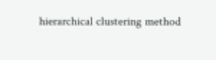hierarchical clustering method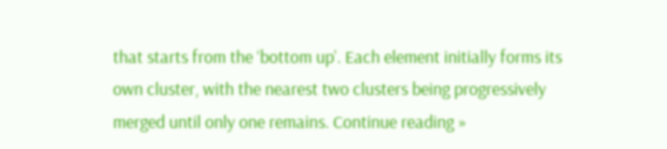that starts from the ‘bottom up’. Each element initially forms its own cluster, with the nearest two clusters being progressively merged until only one remains. Continue reading »